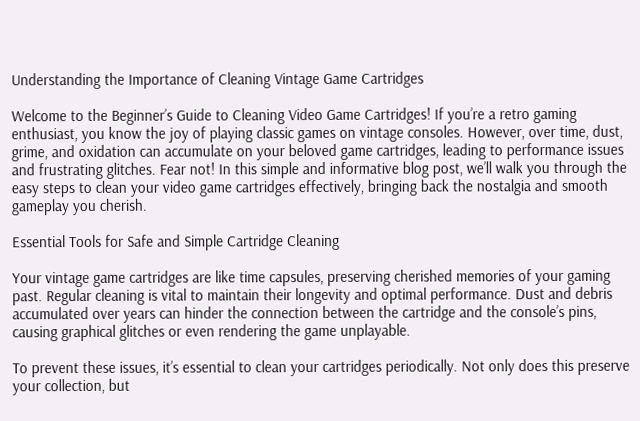Understanding the Importance of Cleaning Vintage Game Cartridges

Welcome to the Beginner’s Guide to Cleaning Video Game Cartridges! If you’re a retro gaming enthusiast, you know the joy of playing classic games on vintage consoles. However, over time, dust, grime, and oxidation can accumulate on your beloved game cartridges, leading to performance issues and frustrating glitches. Fear not! In this simple and informative blog post, we’ll walk you through the easy steps to clean your video game cartridges effectively, bringing back the nostalgia and smooth gameplay you cherish.

Essential Tools for Safe and Simple Cartridge Cleaning

Your vintage game cartridges are like time capsules, preserving cherished memories of your gaming past. Regular cleaning is vital to maintain their longevity and optimal performance. Dust and debris accumulated over years can hinder the connection between the cartridge and the console’s pins, causing graphical glitches or even rendering the game unplayable.

To prevent these issues, it’s essential to clean your cartridges periodically. Not only does this preserve your collection, but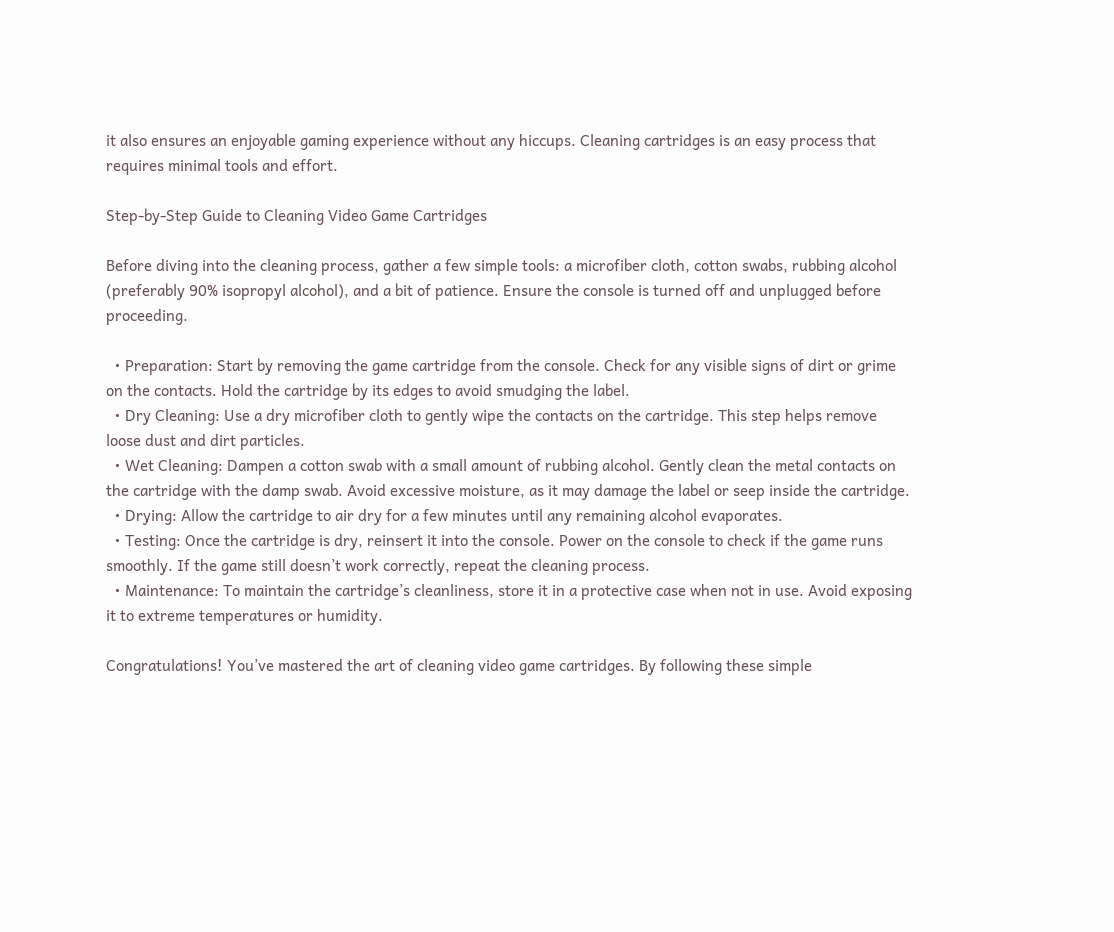it also ensures an enjoyable gaming experience without any hiccups. Cleaning cartridges is an easy process that requires minimal tools and effort.

Step-by-Step Guide to Cleaning Video Game Cartridges

Before diving into the cleaning process, gather a few simple tools: a microfiber cloth, cotton swabs, rubbing alcohol (preferably 90% isopropyl alcohol), and a bit of patience. Ensure the console is turned off and unplugged before proceeding.

  • Preparation: Start by removing the game cartridge from the console. Check for any visible signs of dirt or grime on the contacts. Hold the cartridge by its edges to avoid smudging the label.
  • Dry Cleaning: Use a dry microfiber cloth to gently wipe the contacts on the cartridge. This step helps remove loose dust and dirt particles.
  • Wet Cleaning: Dampen a cotton swab with a small amount of rubbing alcohol. Gently clean the metal contacts on the cartridge with the damp swab. Avoid excessive moisture, as it may damage the label or seep inside the cartridge.
  • Drying: Allow the cartridge to air dry for a few minutes until any remaining alcohol evaporates.
  • Testing: Once the cartridge is dry, reinsert it into the console. Power on the console to check if the game runs smoothly. If the game still doesn’t work correctly, repeat the cleaning process.
  • Maintenance: To maintain the cartridge’s cleanliness, store it in a protective case when not in use. Avoid exposing it to extreme temperatures or humidity.

Congratulations! You’ve mastered the art of cleaning video game cartridges. By following these simple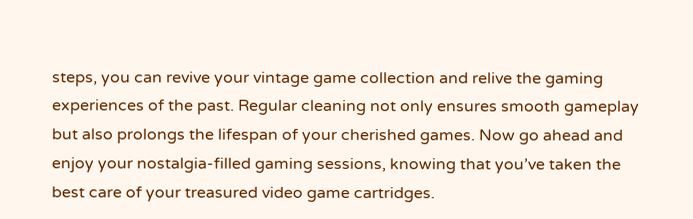steps, you can revive your vintage game collection and relive the gaming experiences of the past. Regular cleaning not only ensures smooth gameplay but also prolongs the lifespan of your cherished games. Now go ahead and enjoy your nostalgia-filled gaming sessions, knowing that you’ve taken the best care of your treasured video game cartridges.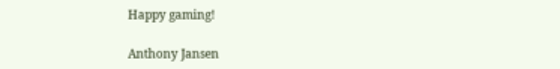Happy gaming!

Anthony Jansen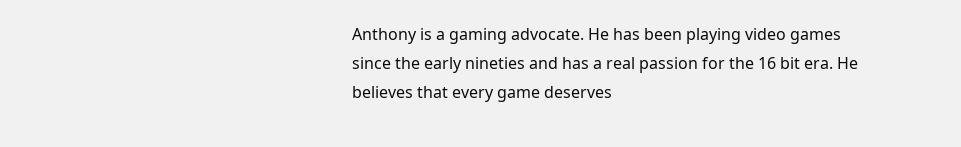Anthony is a gaming advocate. He has been playing video games since the early nineties and has a real passion for the 16 bit era. He believes that every game deserves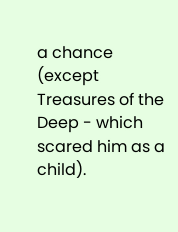a chance (except Treasures of the Deep - which scared him as a child).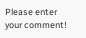Please enter your comment!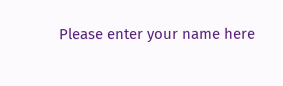Please enter your name here